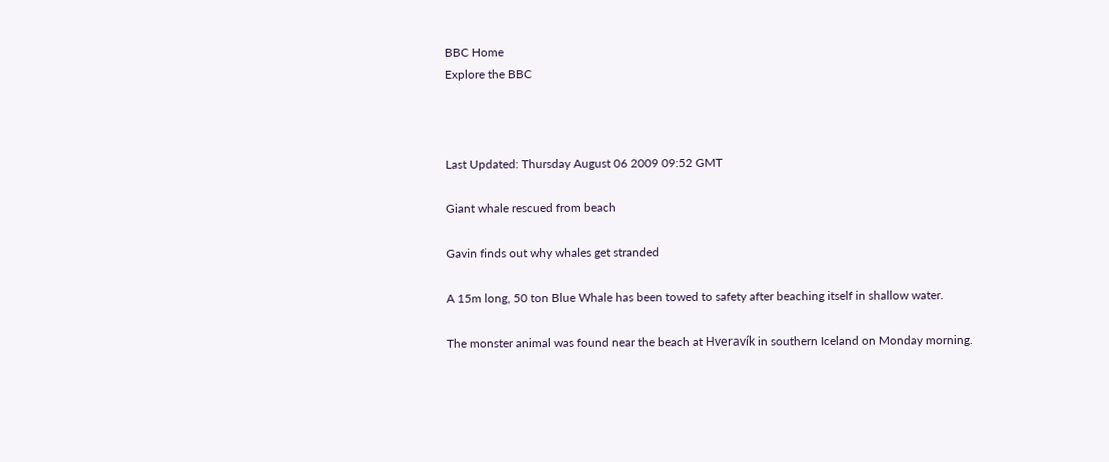BBC Home
Explore the BBC



Last Updated: Thursday August 06 2009 09:52 GMT

Giant whale rescued from beach

Gavin finds out why whales get stranded

A 15m long, 50 ton Blue Whale has been towed to safety after beaching itself in shallow water.

The monster animal was found near the beach at Hveravík in southern Iceland on Monday morning.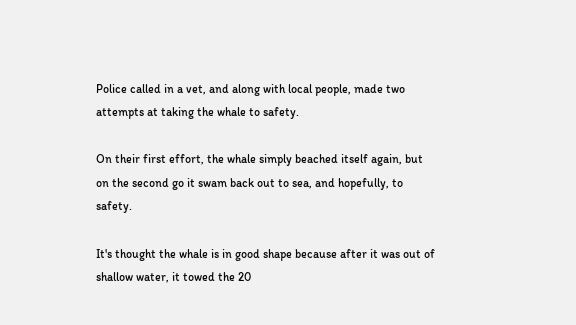Police called in a vet, and along with local people, made two attempts at taking the whale to safety.

On their first effort, the whale simply beached itself again, but on the second go it swam back out to sea, and hopefully, to safety.

It's thought the whale is in good shape because after it was out of shallow water, it towed the 20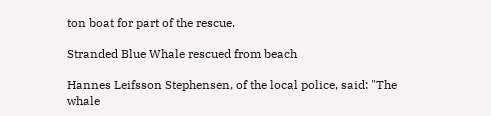ton boat for part of the rescue.

Stranded Blue Whale rescued from beach

Hannes Leifsson Stephensen, of the local police, said: "The whale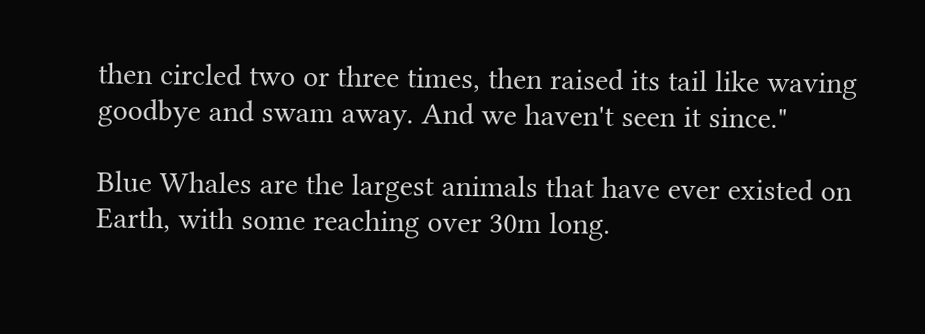then circled two or three times, then raised its tail like waving goodbye and swam away. And we haven't seen it since."

Blue Whales are the largest animals that have ever existed on Earth, with some reaching over 30m long.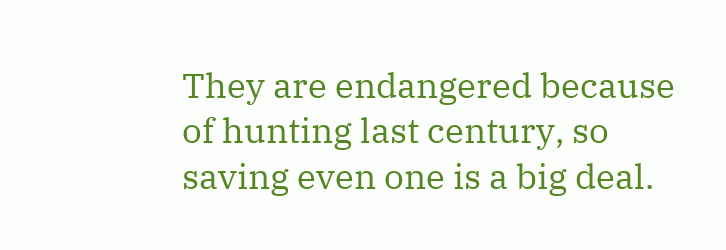They are endangered because of hunting last century, so saving even one is a big deal.